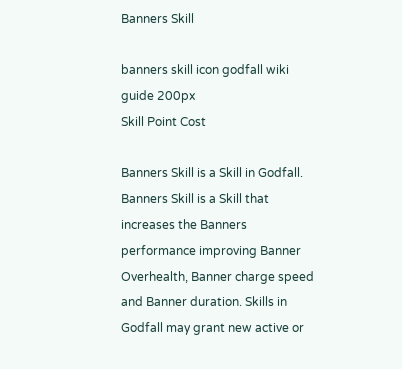Banners Skill

banners skill icon godfall wiki guide 200px
Skill Point Cost

Banners Skill is a Skill in Godfall. Banners Skill is a Skill that increases the Banners performance improving Banner Overhealth, Banner charge speed and Banner duration. Skills in Godfall may grant new active or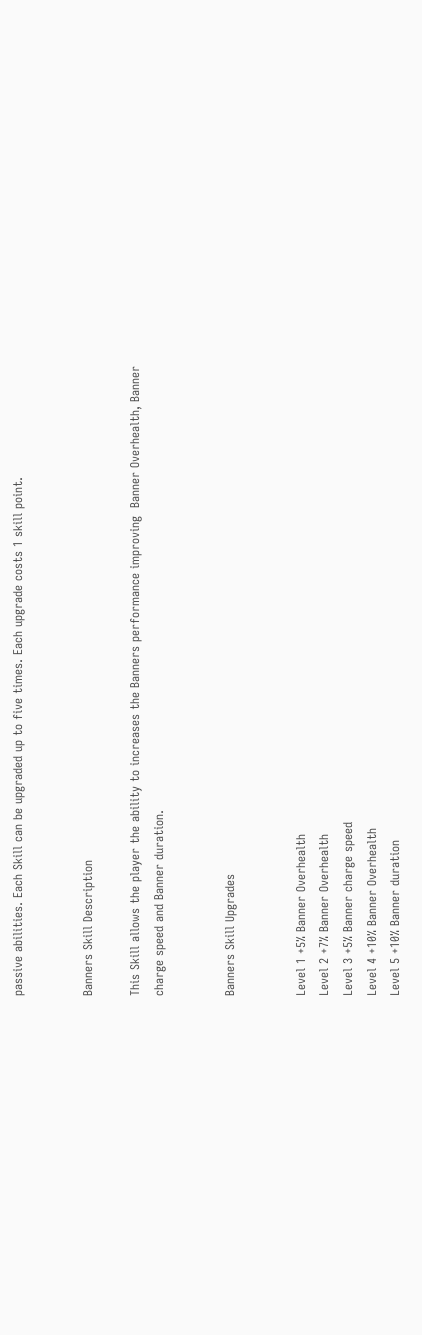passive abilities. Each Skill can be upgraded up to five times. Each upgrade costs 1 skill point.


Banners Skill Description

This Skill allows the player the ability to increases the Banners performance improving  Banner Overhealth, Banner charge speed and Banner duration.


Banners Skill Upgrades


Level 1 +5% Banner Overhealth
Level 2 +7% Banner Overhealth
Level 3 +5% Banner charge speed
Level 4 +10% Banner Overhealth
Level 5 +10% Banner duration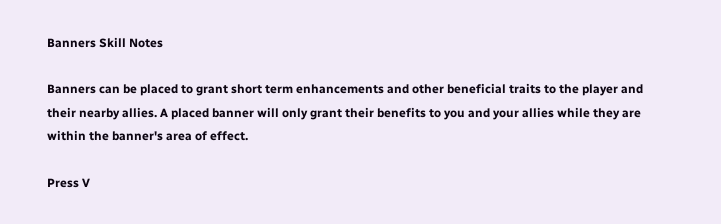Banners Skill Notes

Banners can be placed to grant short term enhancements and other beneficial traits to the player and their nearby allies. A placed banner will only grant their benefits to you and your allies while they are within the banner's area of effect.

Press V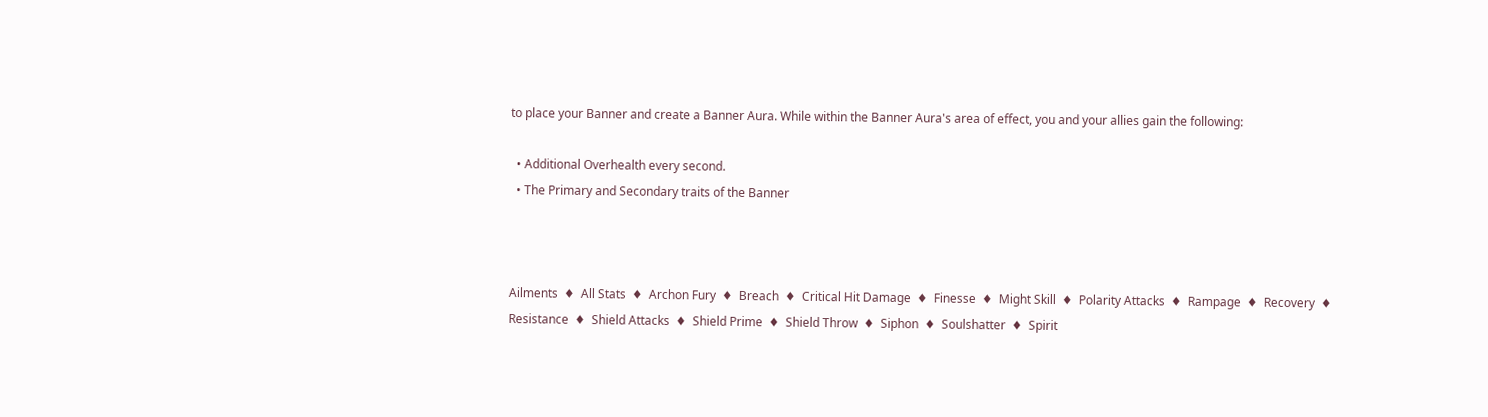to place your Banner and create a Banner Aura. While within the Banner Aura's area of effect, you and your allies gain the following:

  • Additional Overhealth every second.
  • The Primary and Secondary traits of the Banner



Ailments  ♦  All Stats  ♦  Archon Fury  ♦  Breach  ♦  Critical Hit Damage  ♦  Finesse  ♦  Might Skill  ♦  Polarity Attacks  ♦  Rampage  ♦  Recovery  ♦  Resistance  ♦  Shield Attacks  ♦  Shield Prime  ♦  Shield Throw  ♦  Siphon  ♦  Soulshatter  ♦  Spirit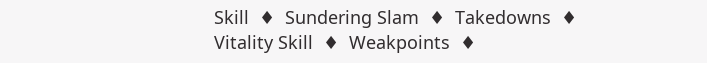Skill  ♦  Sundering Slam  ♦  Takedowns  ♦  Vitality Skill  ♦  Weakpoints  ♦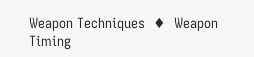Weapon Techniques  ♦  Weapon Timing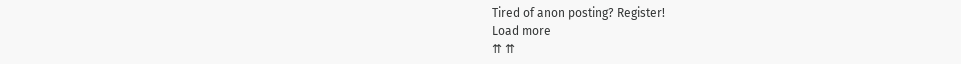Tired of anon posting? Register!
Load more
⇈ ⇈